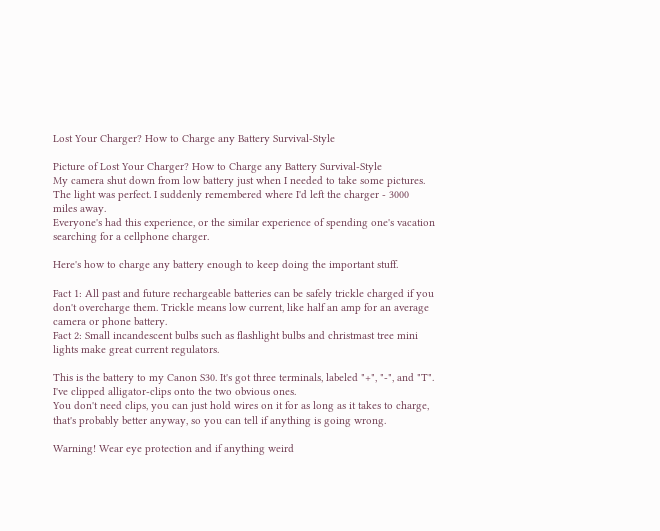Lost Your Charger? How to Charge any Battery Survival-Style

Picture of Lost Your Charger? How to Charge any Battery Survival-Style
My camera shut down from low battery just when I needed to take some pictures.
The light was perfect. I suddenly remembered where I'd left the charger - 3000 miles away.
Everyone's had this experience, or the similar experience of spending one's vacation searching for a cellphone charger.

Here's how to charge any battery enough to keep doing the important stuff.

Fact 1: All past and future rechargeable batteries can be safely trickle charged if you don't overcharge them. Trickle means low current, like half an amp for an average camera or phone battery.
Fact 2: Small incandescent bulbs such as flashlight bulbs and christmast tree mini lights make great current regulators.

This is the battery to my Canon S30. It's got three terminals, labeled "+", "-", and "T".
I've clipped alligator-clips onto the two obvious ones.
You don't need clips, you can just hold wires on it for as long as it takes to charge, that's probably better anyway, so you can tell if anything is going wrong.

Warning! Wear eye protection and if anything weird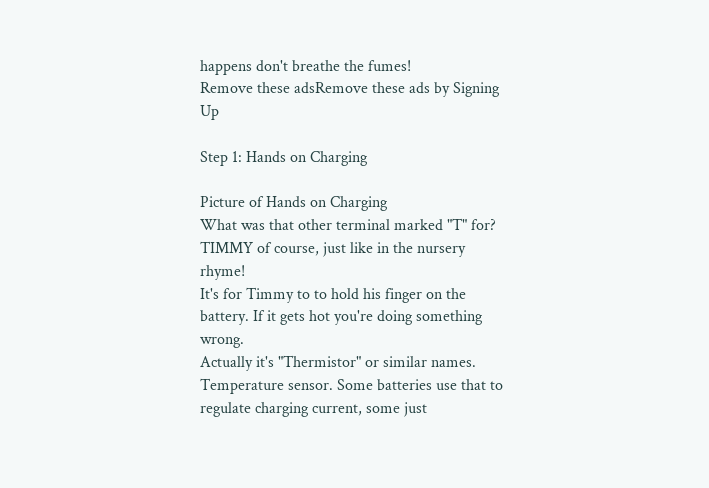happens don't breathe the fumes!
Remove these adsRemove these ads by Signing Up

Step 1: Hands on Charging

Picture of Hands on Charging
What was that other terminal marked "T" for? TIMMY of course, just like in the nursery rhyme!
It's for Timmy to to hold his finger on the battery. If it gets hot you're doing something wrong.
Actually it's "Thermistor" or similar names. Temperature sensor. Some batteries use that to regulate charging current, some just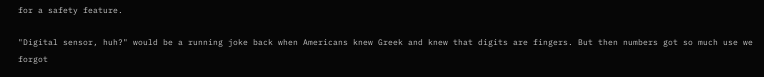for a safety feature.

"Digital sensor, huh?" would be a running joke back when Americans knew Greek and knew that digits are fingers. But then numbers got so much use we forgot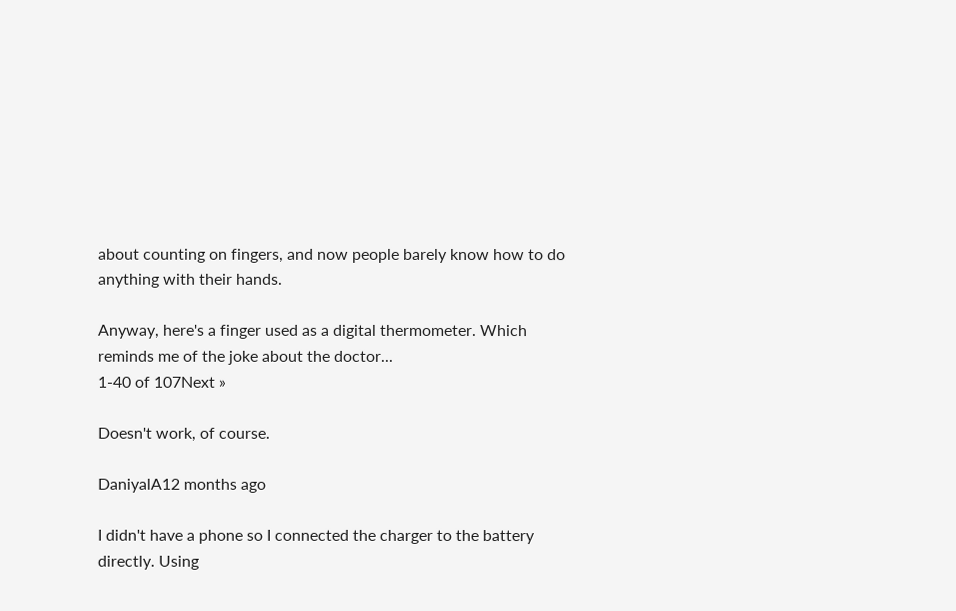about counting on fingers, and now people barely know how to do anything with their hands.

Anyway, here's a finger used as a digital thermometer. Which reminds me of the joke about the doctor...
1-40 of 107Next »

Doesn't work, of course.

DaniyalA12 months ago

I didn't have a phone so I connected the charger to the battery directly. Using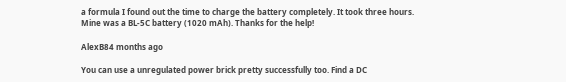a formula I found out the time to charge the battery completely. It took three hours. Mine was a BL-5C battery (1020 mAh). Thanks for the help!

AlexB84 months ago

You can use a unregulated power brick pretty successfully too. Find a DC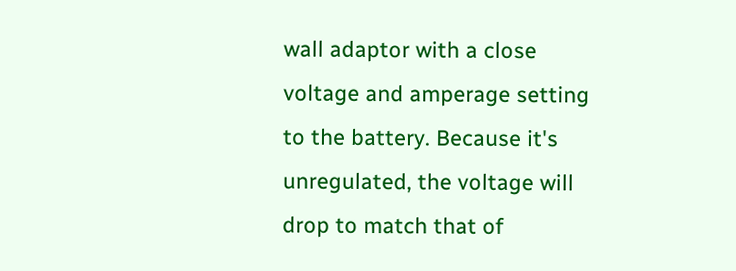wall adaptor with a close voltage and amperage setting to the battery. Because it's unregulated, the voltage will drop to match that of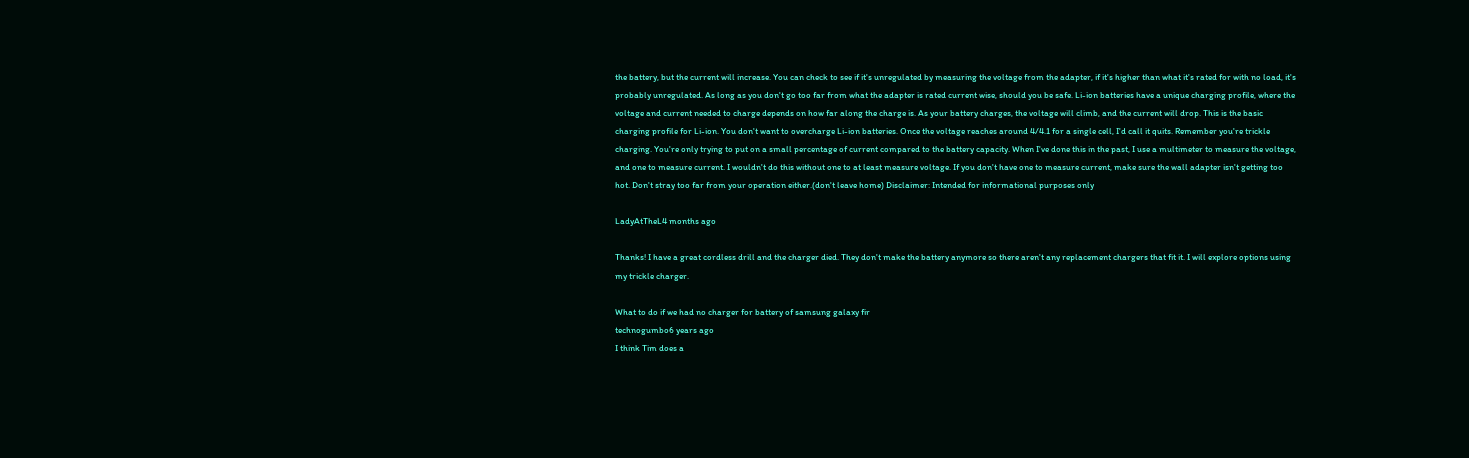the battery, but the current will increase. You can check to see if it's unregulated by measuring the voltage from the adapter, if it's higher than what it's rated for with no load, it's probably unregulated. As long as you don't go too far from what the adapter is rated current wise, should you be safe. Li-ion batteries have a unique charging profile, where the voltage and current needed to charge depends on how far along the charge is. As your battery charges, the voltage will climb, and the current will drop. This is the basic charging profile for Li-ion. You don't want to overcharge Li-ion batteries. Once the voltage reaches around 4/4.1 for a single cell, I'd call it quits. Remember you're trickle charging. You're only trying to put on a small percentage of current compared to the battery capacity. When I've done this in the past, I use a multimeter to measure the voltage, and one to measure current. I wouldn't do this without one to at least measure voltage. If you don't have one to measure current, make sure the wall adapter isn't getting too hot. Don't stray too far from your operation either.(don't leave home) Disclaimer: Intended for informational purposes only

LadyAtTheL4 months ago

Thanks! I have a great cordless drill and the charger died. They don't make the battery anymore so there aren't any replacement chargers that fit it. I will explore options using my trickle charger.

What to do if we had no charger for battery of samsung galaxy fir
technogumbo6 years ago
I think Tim does a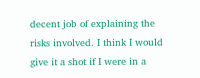decent job of explaining the risks involved. I think I would give it a shot if I were in a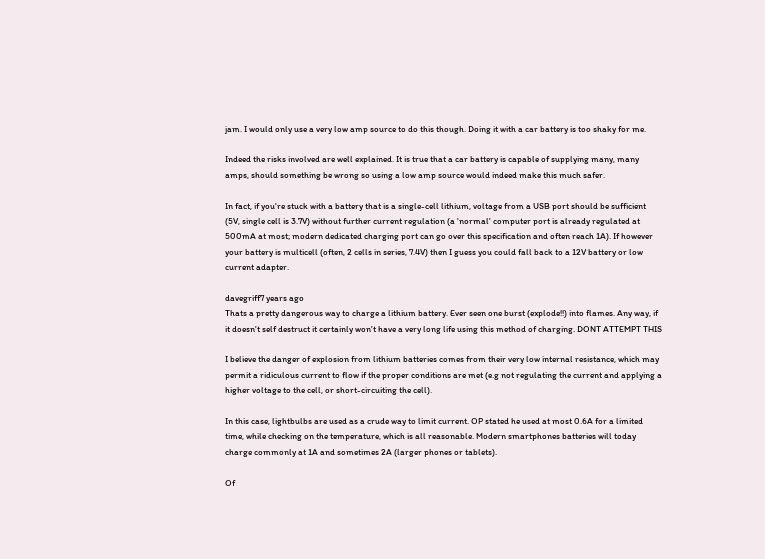jam. I would only use a very low amp source to do this though. Doing it with a car battery is too shaky for me.

Indeed the risks involved are well explained. It is true that a car battery is capable of supplying many, many amps, should something be wrong so using a low amp source would indeed make this much safer.

In fact, if you're stuck with a battery that is a single-cell lithium, voltage from a USB port should be sufficient (5V, single cell is 3.7V) without further current regulation (a 'normal' computer port is already regulated at 500mA at most; modern dedicated charging port can go over this specification and often reach 1A). If however your battery is multicell (often, 2 cells in series, 7.4V) then I guess you could fall back to a 12V battery or low current adapter.

davegriff7 years ago
Thats a pretty dangerous way to charge a lithium battery. Ever seen one burst (explode!!) into flames. Any way, if it doesn't self destruct it certainly won't have a very long life using this method of charging. DONT ATTEMPT THIS

I believe the danger of explosion from lithium batteries comes from their very low internal resistance, which may permit a ridiculous current to flow if the proper conditions are met (e.g not regulating the current and applying a higher voltage to the cell, or short-circuiting the cell).

In this case, lightbulbs are used as a crude way to limit current. OP stated he used at most 0.6A for a limited time, while checking on the temperature, which is all reasonable. Modern smartphones batteries will today charge commonly at 1A and sometimes 2A (larger phones or tablets).

Of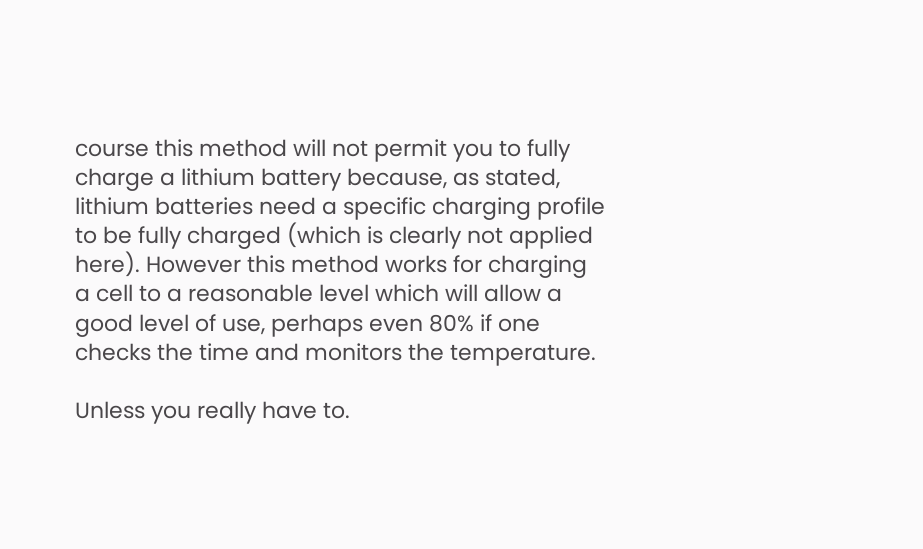course this method will not permit you to fully charge a lithium battery because, as stated, lithium batteries need a specific charging profile to be fully charged (which is clearly not applied here). However this method works for charging a cell to a reasonable level which will allow a good level of use, perhaps even 80% if one checks the time and monitors the temperature.

Unless you really have to.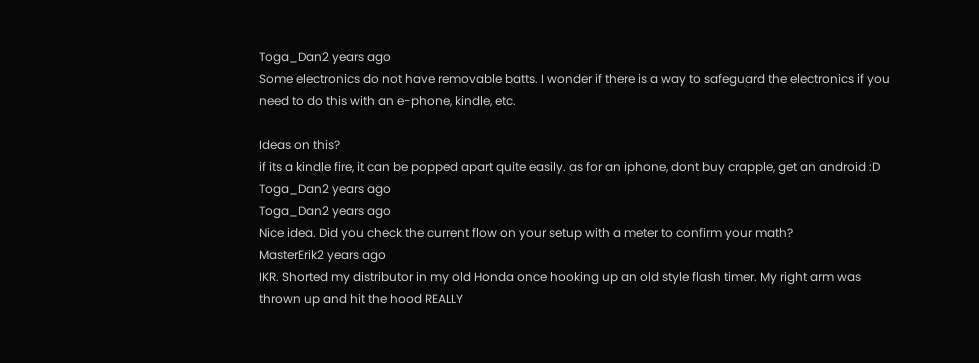Toga_Dan2 years ago
Some electronics do not have removable batts. I wonder if there is a way to safeguard the electronics if you need to do this with an e-phone, kindle, etc.

Ideas on this?
if its a kindle fire, it can be popped apart quite easily. as for an iphone, dont buy crapple, get an android :D
Toga_Dan2 years ago
Toga_Dan2 years ago
Nice idea. Did you check the current flow on your setup with a meter to confirm your math?
MasterErik2 years ago
IKR. Shorted my distributor in my old Honda once hooking up an old style flash timer. My right arm was thrown up and hit the hood REALLY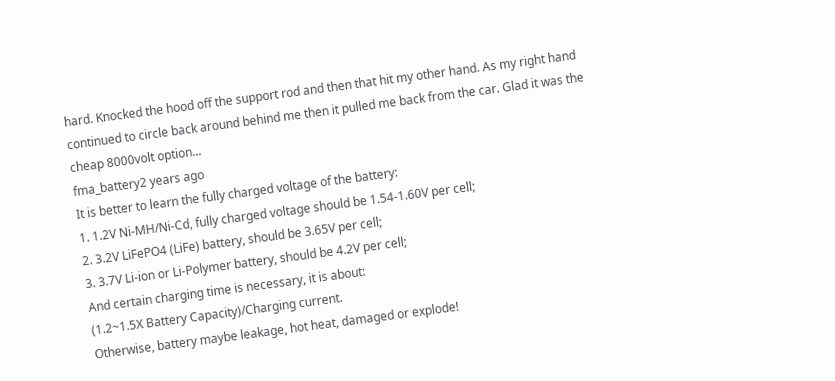hard. Knocked the hood off the support rod and then that hit my other hand. As my right hand continued to circle back around behind me then it pulled me back from the car. Glad it was the cheap 8000volt option...
fma_battery2 years ago
It is better to learn the fully charged voltage of the battery:
1. 1.2V Ni-MH/Ni-Cd, fully charged voltage should be 1.54-1.60V per cell;
2. 3.2V LiFePO4 (LiFe) battery, should be 3.65V per cell;
3. 3.7V Li-ion or Li-Polymer battery, should be 4.2V per cell;
And certain charging time is necessary, it is about:
(1.2~1.5X Battery Capacity)/Charging current.
Otherwise, battery maybe leakage, hot heat, damaged or explode!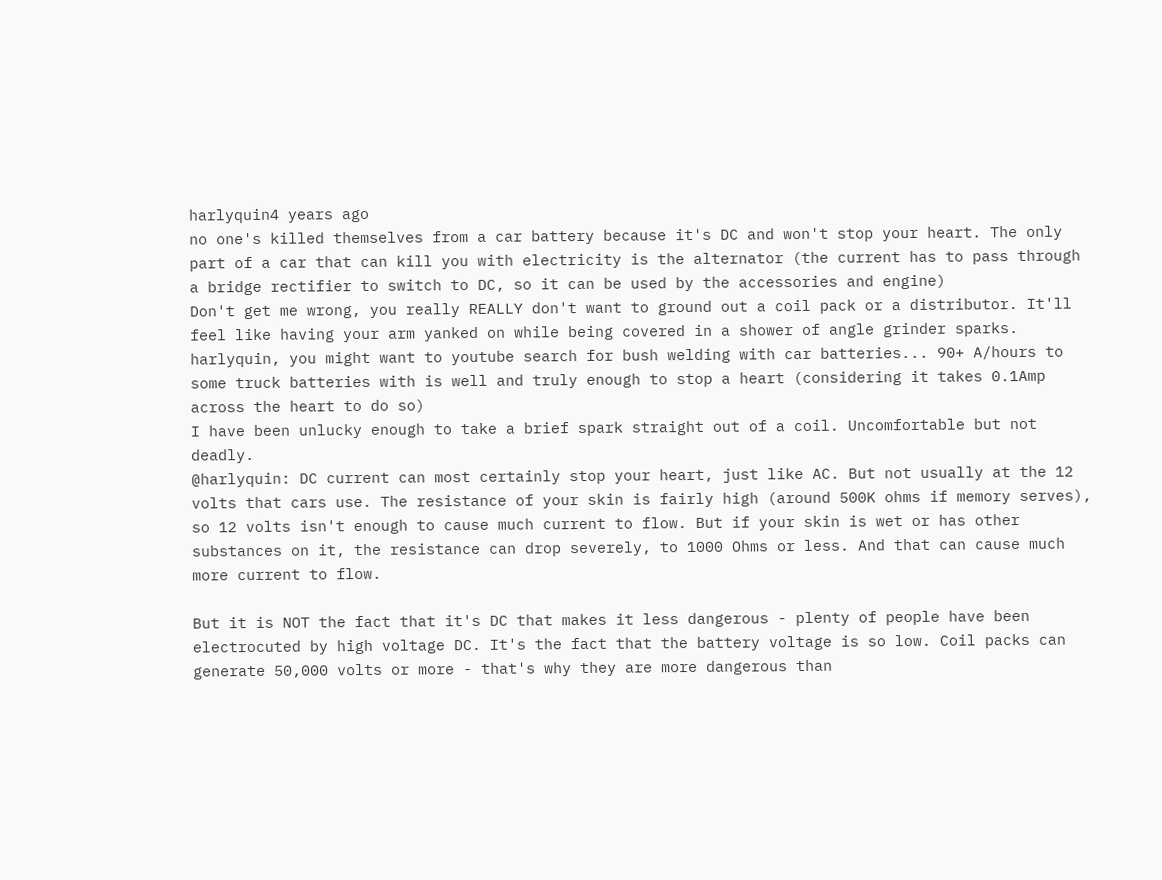harlyquin4 years ago
no one's killed themselves from a car battery because it's DC and won't stop your heart. The only part of a car that can kill you with electricity is the alternator (the current has to pass through a bridge rectifier to switch to DC, so it can be used by the accessories and engine)
Don't get me wrong, you really REALLY don't want to ground out a coil pack or a distributor. It'll feel like having your arm yanked on while being covered in a shower of angle grinder sparks.
harlyquin, you might want to youtube search for bush welding with car batteries... 90+ A/hours to some truck batteries with is well and truly enough to stop a heart (considering it takes 0.1Amp across the heart to do so)
I have been unlucky enough to take a brief spark straight out of a coil. Uncomfortable but not deadly.
@harlyquin: DC current can most certainly stop your heart, just like AC. But not usually at the 12 volts that cars use. The resistance of your skin is fairly high (around 500K ohms if memory serves), so 12 volts isn't enough to cause much current to flow. But if your skin is wet or has other substances on it, the resistance can drop severely, to 1000 Ohms or less. And that can cause much more current to flow.

But it is NOT the fact that it's DC that makes it less dangerous - plenty of people have been electrocuted by high voltage DC. It's the fact that the battery voltage is so low. Coil packs can generate 50,000 volts or more - that's why they are more dangerous than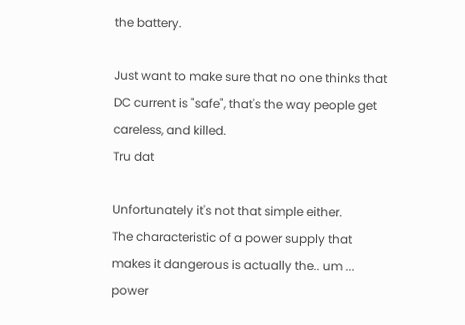the battery.

Just want to make sure that no one thinks that DC current is "safe", that's the way people get careless, and killed.
Tru dat

Unfortunately it's not that simple either.
The characteristic of a power supply that makes it dangerous is actually the.. um ... power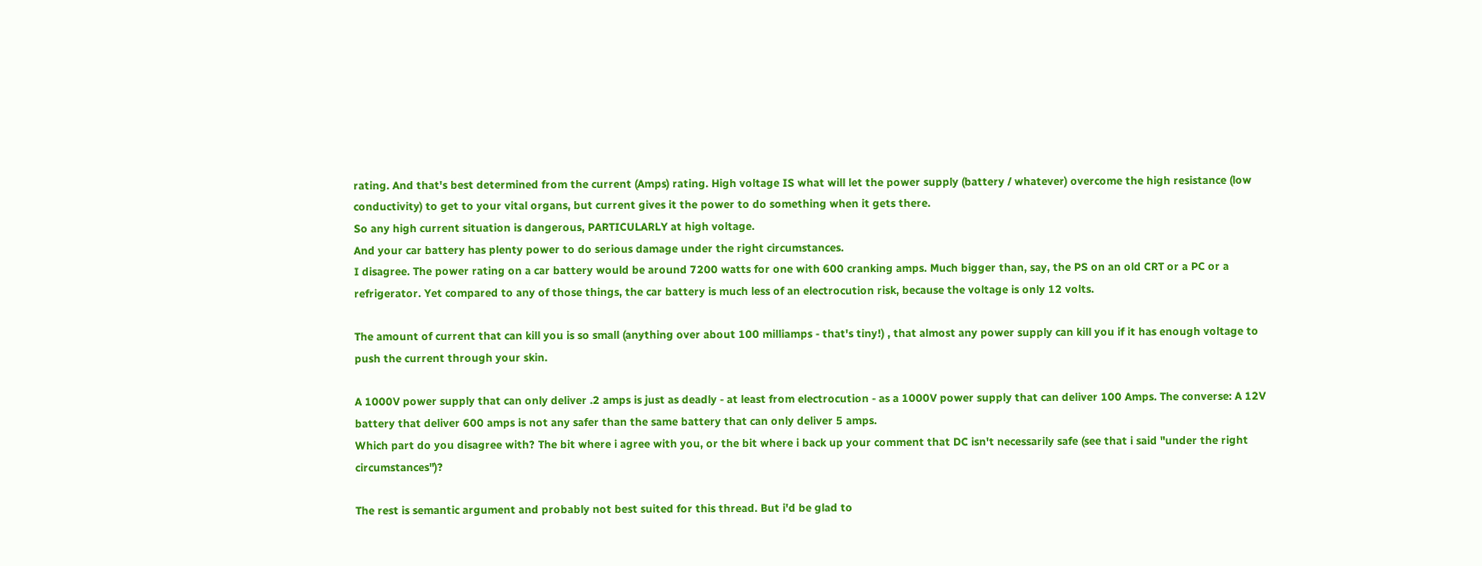rating. And that's best determined from the current (Amps) rating. High voltage IS what will let the power supply (battery / whatever) overcome the high resistance (low conductivity) to get to your vital organs, but current gives it the power to do something when it gets there.
So any high current situation is dangerous, PARTICULARLY at high voltage.
And your car battery has plenty power to do serious damage under the right circumstances.
I disagree. The power rating on a car battery would be around 7200 watts for one with 600 cranking amps. Much bigger than, say, the PS on an old CRT or a PC or a refrigerator. Yet compared to any of those things, the car battery is much less of an electrocution risk, because the voltage is only 12 volts.

The amount of current that can kill you is so small (anything over about 100 milliamps - that's tiny!) , that almost any power supply can kill you if it has enough voltage to push the current through your skin.

A 1000V power supply that can only deliver .2 amps is just as deadly - at least from electrocution - as a 1000V power supply that can deliver 100 Amps. The converse: A 12V battery that deliver 600 amps is not any safer than the same battery that can only deliver 5 amps.
Which part do you disagree with? The bit where i agree with you, or the bit where i back up your comment that DC isn't necessarily safe (see that i said "under the right circumstances")?

The rest is semantic argument and probably not best suited for this thread. But i'd be glad to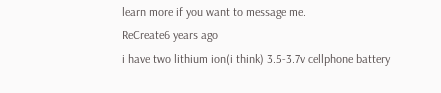learn more if you want to message me.
ReCreate6 years ago
i have two lithium ion(i think) 3.5-3.7v cellphone battery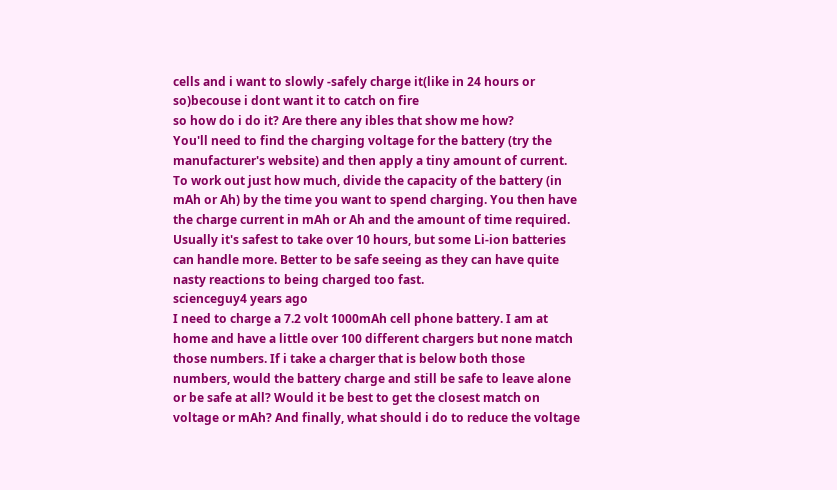cells and i want to slowly -safely charge it(like in 24 hours or so)becouse i dont want it to catch on fire
so how do i do it? Are there any ibles that show me how?
You'll need to find the charging voltage for the battery (try the manufacturer's website) and then apply a tiny amount of current. To work out just how much, divide the capacity of the battery (in mAh or Ah) by the time you want to spend charging. You then have the charge current in mAh or Ah and the amount of time required. Usually it's safest to take over 10 hours, but some Li-ion batteries can handle more. Better to be safe seeing as they can have quite nasty reactions to being charged too fast.
scienceguy4 years ago
I need to charge a 7.2 volt 1000mAh cell phone battery. I am at home and have a little over 100 different chargers but none match those numbers. If i take a charger that is below both those numbers, would the battery charge and still be safe to leave alone or be safe at all? Would it be best to get the closest match on voltage or mAh? And finally, what should i do to reduce the voltage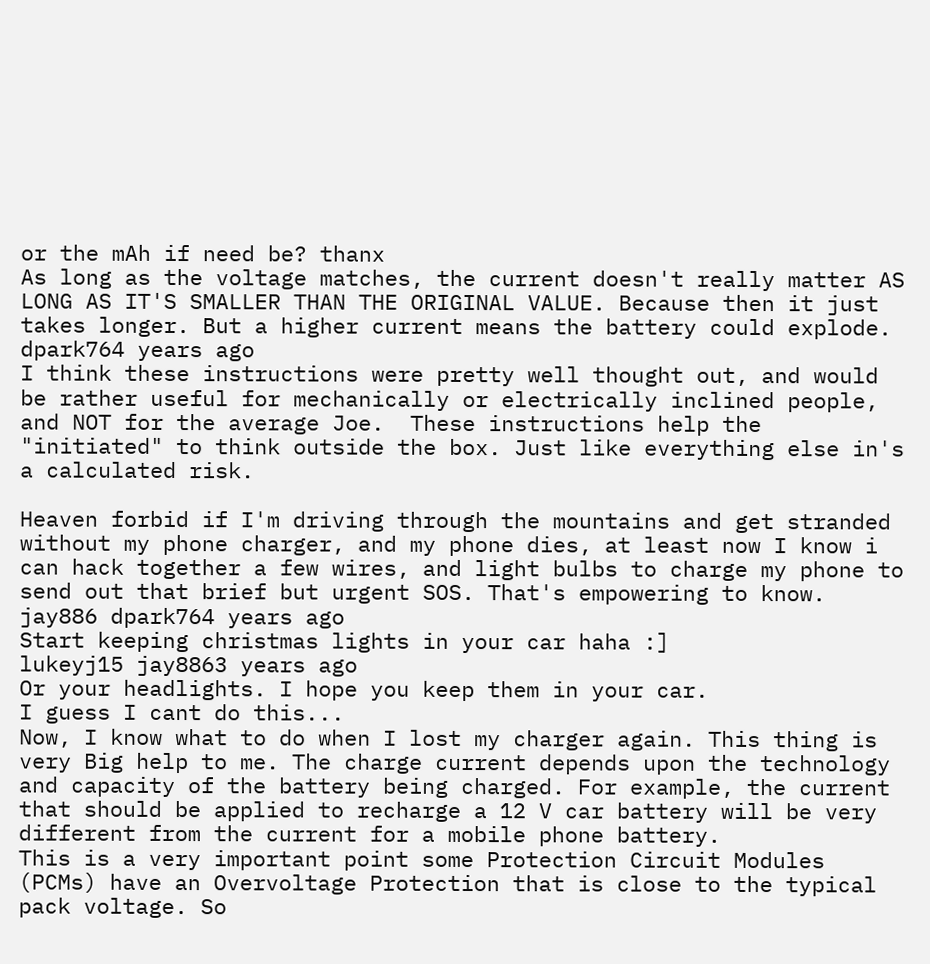or the mAh if need be? thanx
As long as the voltage matches, the current doesn't really matter AS LONG AS IT'S SMALLER THAN THE ORIGINAL VALUE. Because then it just takes longer. But a higher current means the battery could explode.
dpark764 years ago
I think these instructions were pretty well thought out, and would be rather useful for mechanically or electrically inclined people, and NOT for the average Joe.  These instructions help the "initiated" to think outside the box. Just like everything else in's a calculated risk.

Heaven forbid if I'm driving through the mountains and get stranded without my phone charger, and my phone dies, at least now I know i can hack together a few wires, and light bulbs to charge my phone to send out that brief but urgent SOS. That's empowering to know.
jay886 dpark764 years ago
Start keeping christmas lights in your car haha :]
lukeyj15 jay8863 years ago
Or your headlights. I hope you keep them in your car.
I guess I cant do this...
Now, I know what to do when I lost my charger again. This thing is very Big help to me. The charge current depends upon the technology and capacity of the battery being charged. For example, the current that should be applied to recharge a 12 V car battery will be very different from the current for a mobile phone battery.
This is a very important point some Protection Circuit Modules (PCMs) have an Overvoltage Protection that is close to the typical pack voltage. So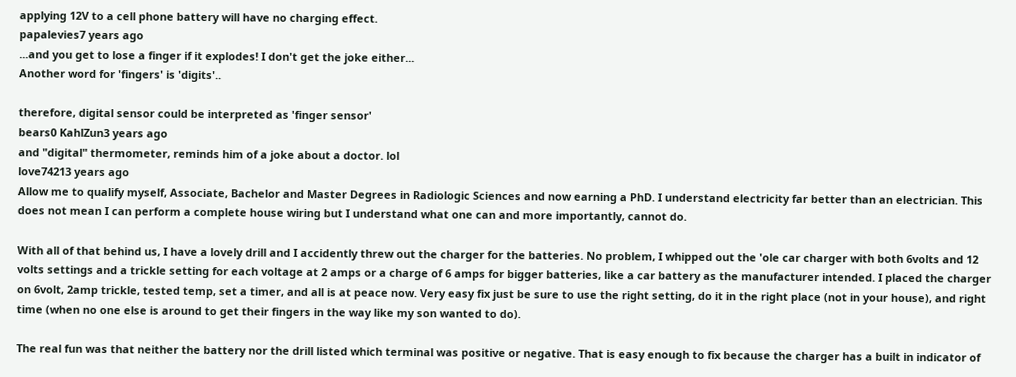applying 12V to a cell phone battery will have no charging effect.
papalevies7 years ago
...and you get to lose a finger if it explodes! I don't get the joke either...
Another word for 'fingers' is 'digits'..

therefore, digital sensor could be interpreted as 'finger sensor'
bears0 KahlZun3 years ago
and "digital" thermometer, reminds him of a joke about a doctor. lol
love74213 years ago
Allow me to qualify myself, Associate, Bachelor and Master Degrees in Radiologic Sciences and now earning a PhD. I understand electricity far better than an electrician. This does not mean I can perform a complete house wiring but I understand what one can and more importantly, cannot do.

With all of that behind us, I have a lovely drill and I accidently threw out the charger for the batteries. No problem, I whipped out the 'ole car charger with both 6volts and 12 volts settings and a trickle setting for each voltage at 2 amps or a charge of 6 amps for bigger batteries, like a car battery as the manufacturer intended. I placed the charger on 6volt, 2amp trickle, tested temp, set a timer, and all is at peace now. Very easy fix just be sure to use the right setting, do it in the right place (not in your house), and right time (when no one else is around to get their fingers in the way like my son wanted to do).

The real fun was that neither the battery nor the drill listed which terminal was positive or negative. That is easy enough to fix because the charger has a built in indicator of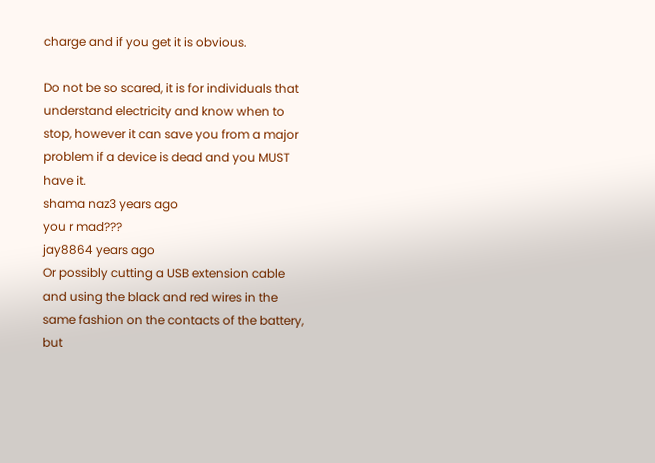charge and if you get it is obvious.

Do not be so scared, it is for individuals that understand electricity and know when to stop, however it can save you from a major problem if a device is dead and you MUST have it.
shama naz3 years ago
you r mad???
jay8864 years ago
Or possibly cutting a USB extension cable and using the black and red wires in the same fashion on the contacts of the battery, but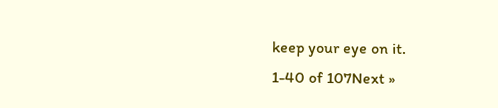keep your eye on it.
1-40 of 107Next »